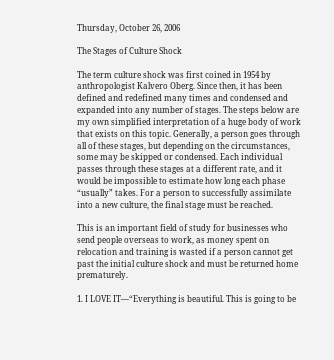Thursday, October 26, 2006

The Stages of Culture Shock

The term culture shock was first coined in 1954 by anthropologist Kalvero Oberg. Since then, it has been defined and redefined many times and condensed and expanded into any number of stages. The steps below are my own simplified interpretation of a huge body of work that exists on this topic. Generally, a person goes through all of these stages, but depending on the circumstances, some may be skipped or condensed. Each individual passes through these stages at a different rate, and it would be impossible to estimate how long each phase “usually” takes. For a person to successfully assimilate into a new culture, the final stage must be reached.

This is an important field of study for businesses who send people overseas to work, as money spent on relocation and training is wasted if a person cannot get past the initial culture shock and must be returned home prematurely.

1. I LOVE IT—“Everything is beautiful. This is going to be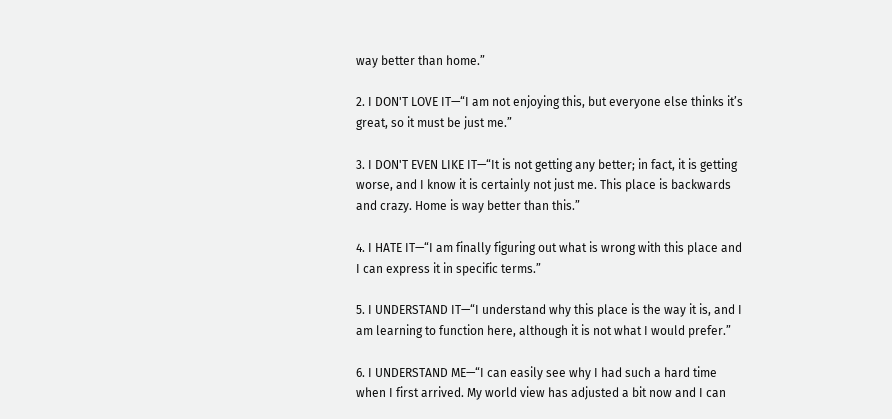way better than home.”

2. I DON'T LOVE IT—“I am not enjoying this, but everyone else thinks it’s great, so it must be just me.”

3. I DON'T EVEN LIKE IT—“It is not getting any better; in fact, it is getting worse, and I know it is certainly not just me. This place is backwards and crazy. Home is way better than this.”

4. I HATE IT—“I am finally figuring out what is wrong with this place and I can express it in specific terms.”

5. I UNDERSTAND IT—“I understand why this place is the way it is, and I am learning to function here, although it is not what I would prefer.”

6. I UNDERSTAND ME—“I can easily see why I had such a hard time when I first arrived. My world view has adjusted a bit now and I can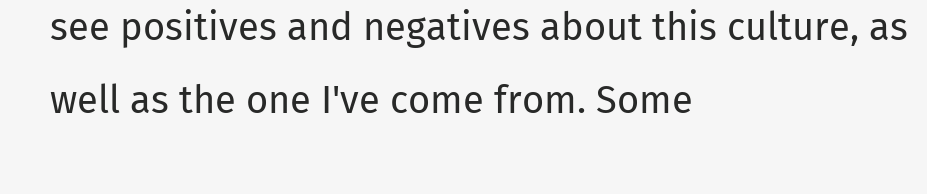see positives and negatives about this culture, as well as the one I've come from. Some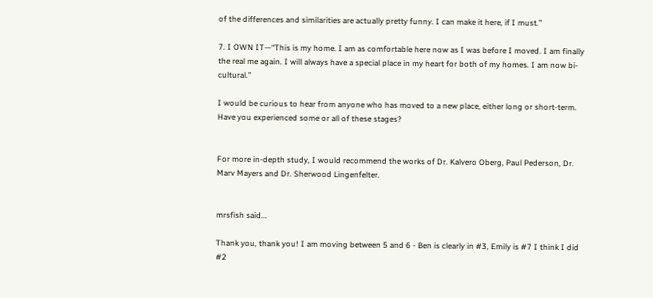of the differences and similarities are actually pretty funny. I can make it here, if I must.”

7. I OWN IT—“This is my home. I am as comfortable here now as I was before I moved. I am finally the real me again. I will always have a special place in my heart for both of my homes. I am now bi-cultural.”

I would be curious to hear from anyone who has moved to a new place, either long or short-term. Have you experienced some or all of these stages?


For more in-depth study, I would recommend the works of Dr. Kalvero Oberg, Paul Pederson, Dr. Marv Mayers and Dr. Sherwood Lingenfelter.


mrsfish said...

Thank you, thank you! I am moving between 5 and 6 - Ben is clearly in #3, Emily is #7 I think I did #2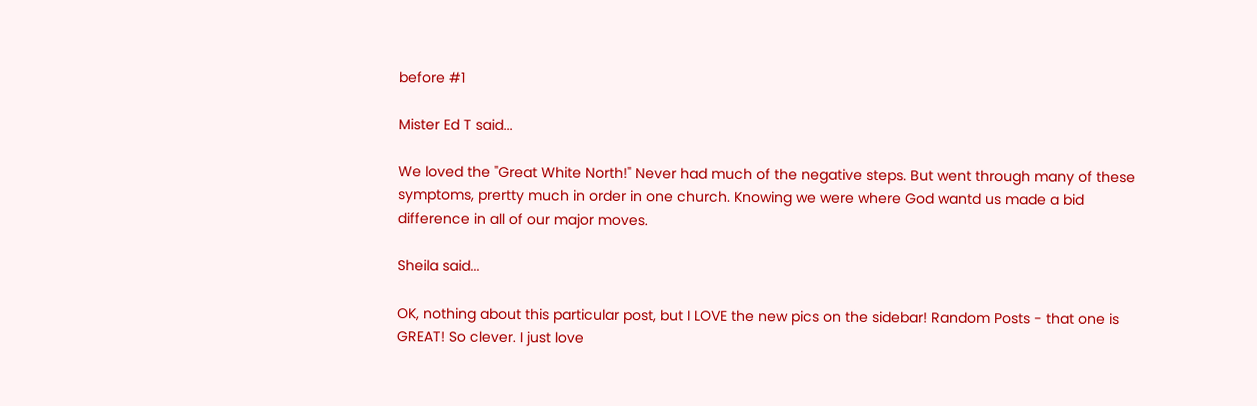before #1

Mister Ed T said...

We loved the "Great White North!" Never had much of the negative steps. But went through many of these symptoms, prertty much in order in one church. Knowing we were where God wantd us made a bid difference in all of our major moves.

Sheila said...

OK, nothing about this particular post, but I LOVE the new pics on the sidebar! Random Posts - that one is GREAT! So clever. I just love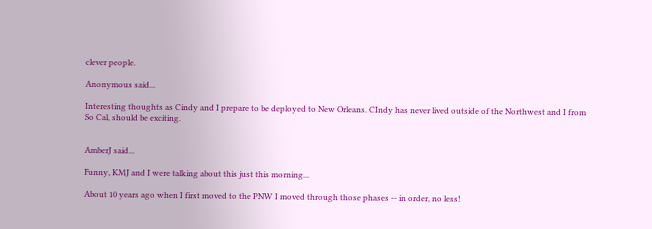clever people.

Anonymous said...

Interesting thoughts as Cindy and I prepare to be deployed to New Orleans. CIndy has never lived outside of the Northwest and I from So Cal, should be exciting.


AmberJ said...

Funny, KMJ and I were talking about this just this morning...

About 10 years ago when I first moved to the PNW I moved through those phases -- in order, no less!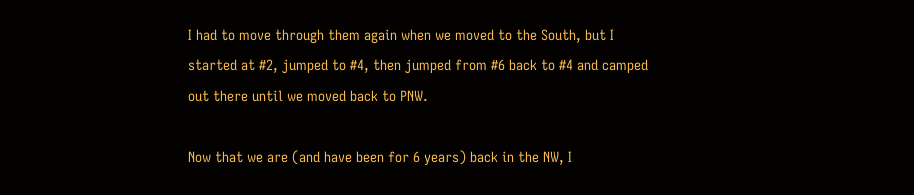I had to move through them again when we moved to the South, but I started at #2, jumped to #4, then jumped from #6 back to #4 and camped out there until we moved back to PNW.

Now that we are (and have been for 6 years) back in the NW, I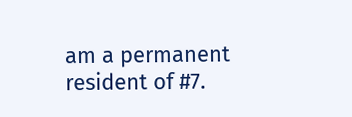am a permanent resident of #7.